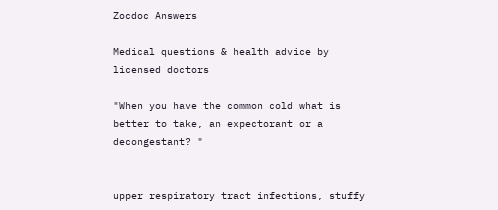Zocdoc Answers

Medical questions & health advice by licensed doctors

"When you have the common cold what is better to take, an expectorant or a decongestant? "


upper respiratory tract infections, stuffy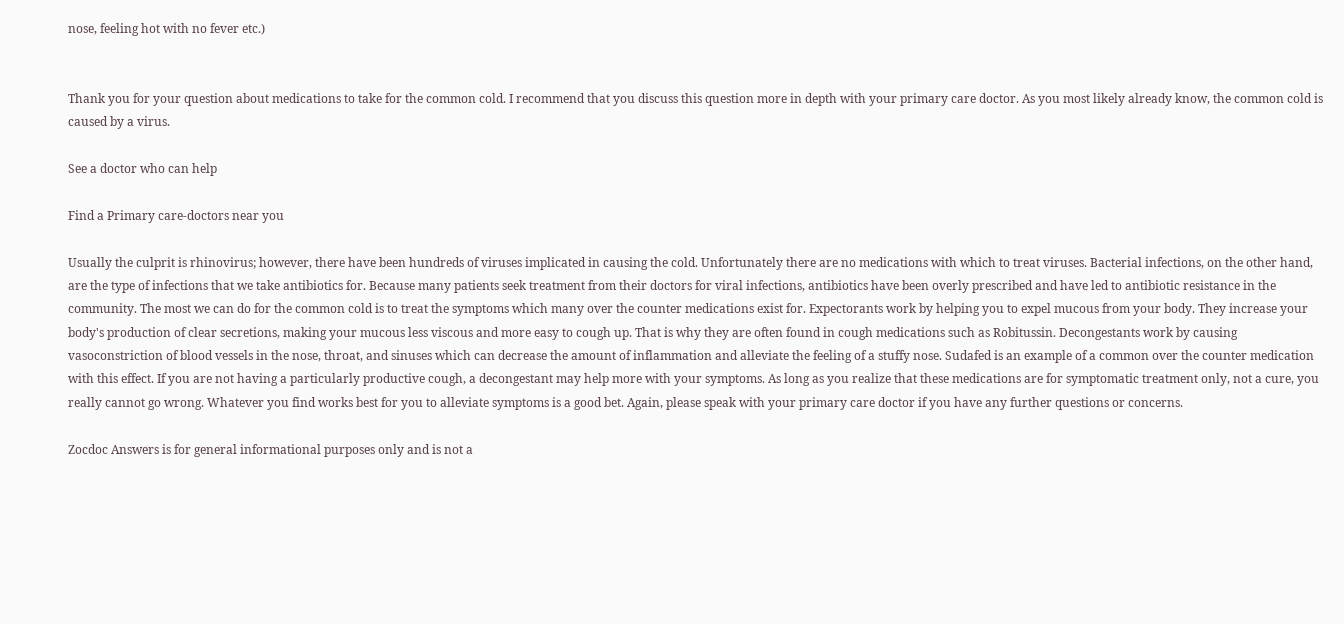nose, feeling hot with no fever etc.)


Thank you for your question about medications to take for the common cold. I recommend that you discuss this question more in depth with your primary care doctor. As you most likely already know, the common cold is caused by a virus.

See a doctor who can help

Find a Primary care-doctors near you

Usually the culprit is rhinovirus; however, there have been hundreds of viruses implicated in causing the cold. Unfortunately there are no medications with which to treat viruses. Bacterial infections, on the other hand, are the type of infections that we take antibiotics for. Because many patients seek treatment from their doctors for viral infections, antibiotics have been overly prescribed and have led to antibiotic resistance in the community. The most we can do for the common cold is to treat the symptoms which many over the counter medications exist for. Expectorants work by helping you to expel mucous from your body. They increase your body's production of clear secretions, making your mucous less viscous and more easy to cough up. That is why they are often found in cough medications such as Robitussin. Decongestants work by causing vasoconstriction of blood vessels in the nose, throat, and sinuses which can decrease the amount of inflammation and alleviate the feeling of a stuffy nose. Sudafed is an example of a common over the counter medication with this effect. If you are not having a particularly productive cough, a decongestant may help more with your symptoms. As long as you realize that these medications are for symptomatic treatment only, not a cure, you really cannot go wrong. Whatever you find works best for you to alleviate symptoms is a good bet. Again, please speak with your primary care doctor if you have any further questions or concerns.

Zocdoc Answers is for general informational purposes only and is not a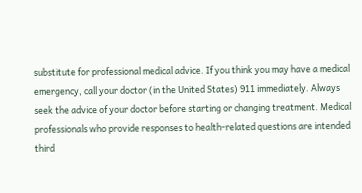substitute for professional medical advice. If you think you may have a medical emergency, call your doctor (in the United States) 911 immediately. Always seek the advice of your doctor before starting or changing treatment. Medical professionals who provide responses to health-related questions are intended third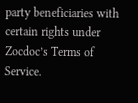party beneficiaries with certain rights under Zocdoc’s Terms of Service.